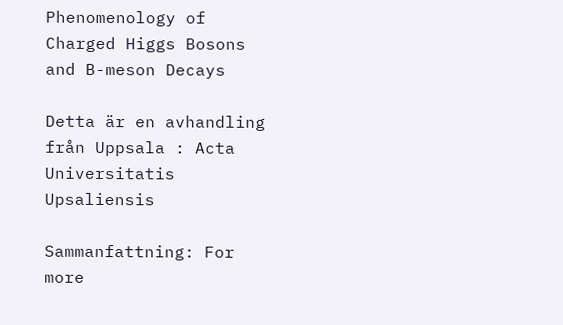Phenomenology of Charged Higgs Bosons and B-meson Decays

Detta är en avhandling från Uppsala : Acta Universitatis Upsaliensis

Sammanfattning: For more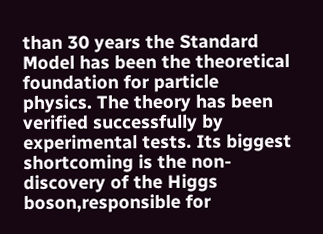than 30 years the Standard Model has been the theoretical foundation for particle physics. The theory has been verified successfully by experimental tests. Its biggest shortcoming is the non-discovery of the Higgs boson,responsible for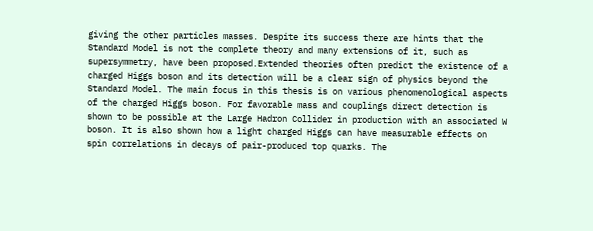giving the other particles masses. Despite its success there are hints that the Standard Model is not the complete theory and many extensions of it, such as supersymmetry, have been proposed.Extended theories often predict the existence of a charged Higgs boson and its detection will be a clear sign of physics beyond the Standard Model. The main focus in this thesis is on various phenomenological aspects of the charged Higgs boson. For favorable mass and couplings direct detection is shown to be possible at the Large Hadron Collider in production with an associated W boson. It is also shown how a light charged Higgs can have measurable effects on spin correlations in decays of pair-produced top quarks. The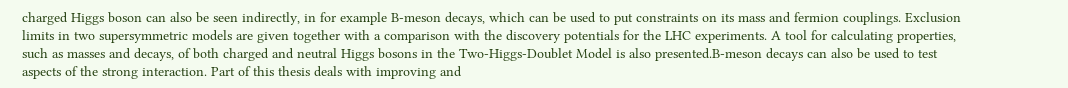charged Higgs boson can also be seen indirectly, in for example B-meson decays, which can be used to put constraints on its mass and fermion couplings. Exclusion limits in two supersymmetric models are given together with a comparison with the discovery potentials for the LHC experiments. A tool for calculating properties, such as masses and decays, of both charged and neutral Higgs bosons in the Two-Higgs-Doublet Model is also presented.B-meson decays can also be used to test aspects of the strong interaction. Part of this thesis deals with improving and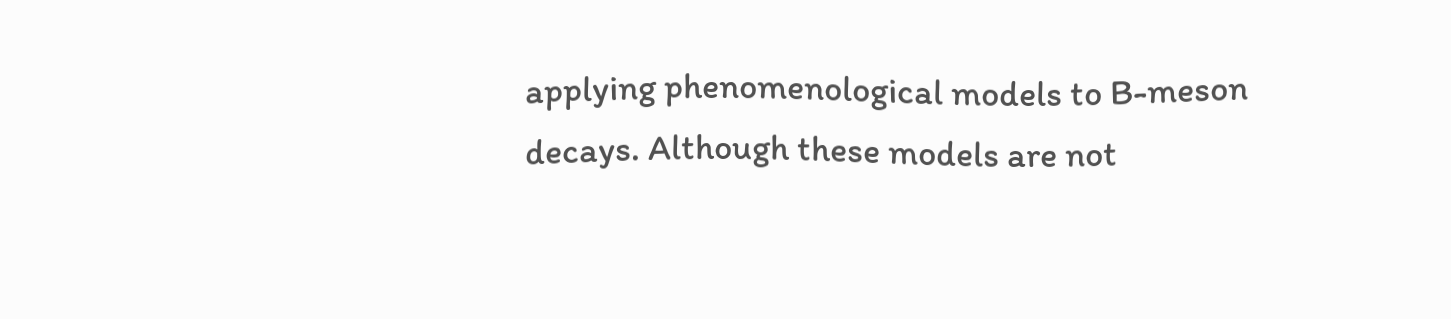applying phenomenological models to B-meson decays. Although these models are not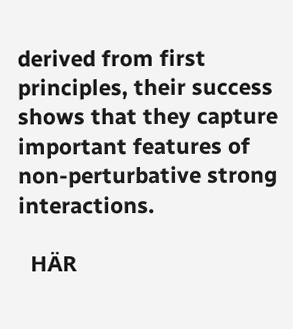derived from first principles, their success shows that they capture important features of non-perturbative strong interactions.

  HÄR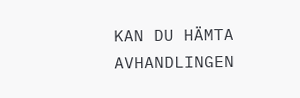KAN DU HÄMTA AVHANDLINGEN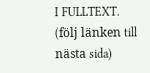I FULLTEXT. (följ länken till nästa sida)